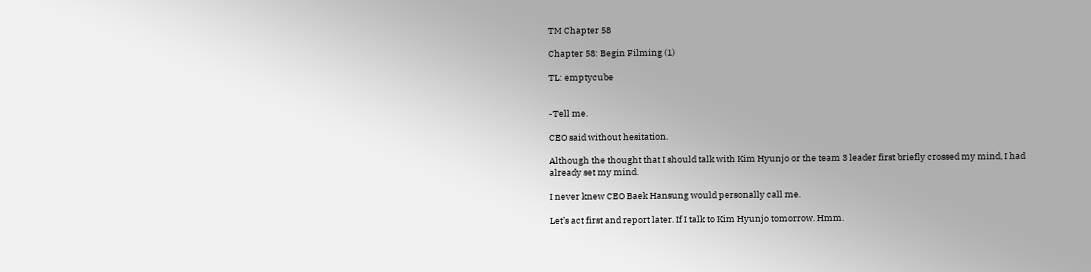TM Chapter 58

Chapter 58: Begin Filming (1)

TL: emptycube


-Tell me.

CEO said without hesitation.

Although the thought that I should talk with Kim Hyunjo or the team 3 leader first briefly crossed my mind, I had already set my mind.

I never knew CEO Baek Hansung would personally call me.

Let’s act first and report later. If I talk to Kim Hyunjo tomorrow. Hmm.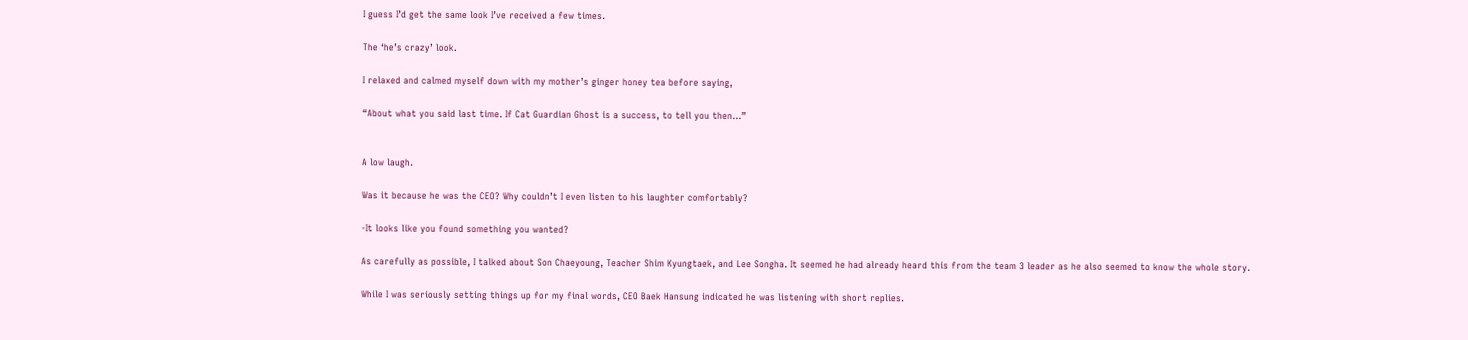I guess I’d get the same look I’ve received a few times.

The ‘he’s crazy’ look.

I relaxed and calmed myself down with my mother’s ginger honey tea before saying,

“About what you said last time. If Cat Guardian Ghost is a success, to tell you then…”


A low laugh.

Was it because he was the CEO? Why couldn’t I even listen to his laughter comfortably?

-It looks like you found something you wanted?

As carefully as possible, I talked about Son Chaeyoung, Teacher Shim Kyungtaek, and Lee Songha. It seemed he had already heard this from the team 3 leader as he also seemed to know the whole story.

While I was seriously setting things up for my final words, CEO Baek Hansung indicated he was listening with short replies.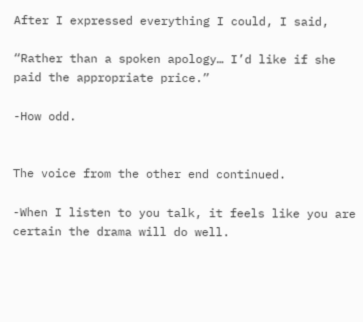After I expressed everything I could, I said,

“Rather than a spoken apology… I’d like if she paid the appropriate price.”

-How odd.


The voice from the other end continued.

-When I listen to you talk, it feels like you are certain the drama will do well.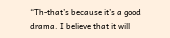“Th-that’s because it’s a good drama. I believe that it will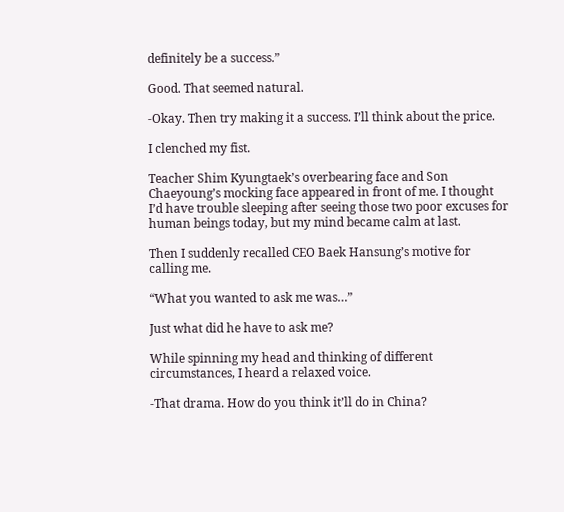definitely be a success.”

Good. That seemed natural.

-Okay. Then try making it a success. I’ll think about the price.

I clenched my fist.

Teacher Shim Kyungtaek’s overbearing face and Son Chaeyoung’s mocking face appeared in front of me. I thought I’d have trouble sleeping after seeing those two poor excuses for human beings today, but my mind became calm at last.

Then I suddenly recalled CEO Baek Hansung’s motive for calling me.

“What you wanted to ask me was…”

Just what did he have to ask me?

While spinning my head and thinking of different circumstances, I heard a relaxed voice.

-That drama. How do you think it’ll do in China?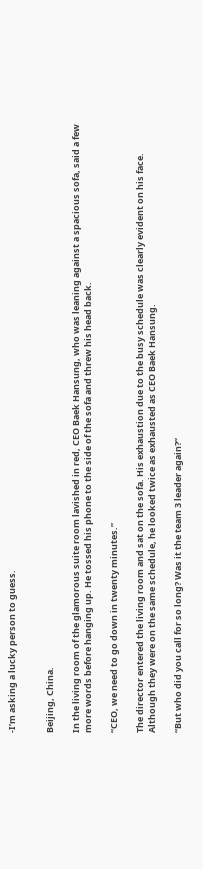-I’m asking a lucky person to guess.


Beijing, China.

In the living room of the glamorous suite room lavished in red, CEO Baek Hansung, who was leaning against a spacious sofa, said a few more words before hanging up. He tossed his phone to the side of the sofa and threw his head back.

“CEO, we need to go down in twenty minutes.”

The director entered the living room and sat on the sofa. His exhaustion due to the busy schedule was clearly evident on his face. Although they were on the same schedule, he looked twice as exhausted as CEO Baek Hansung.

“But who did you call for so long? Was it the team 3 leader again?”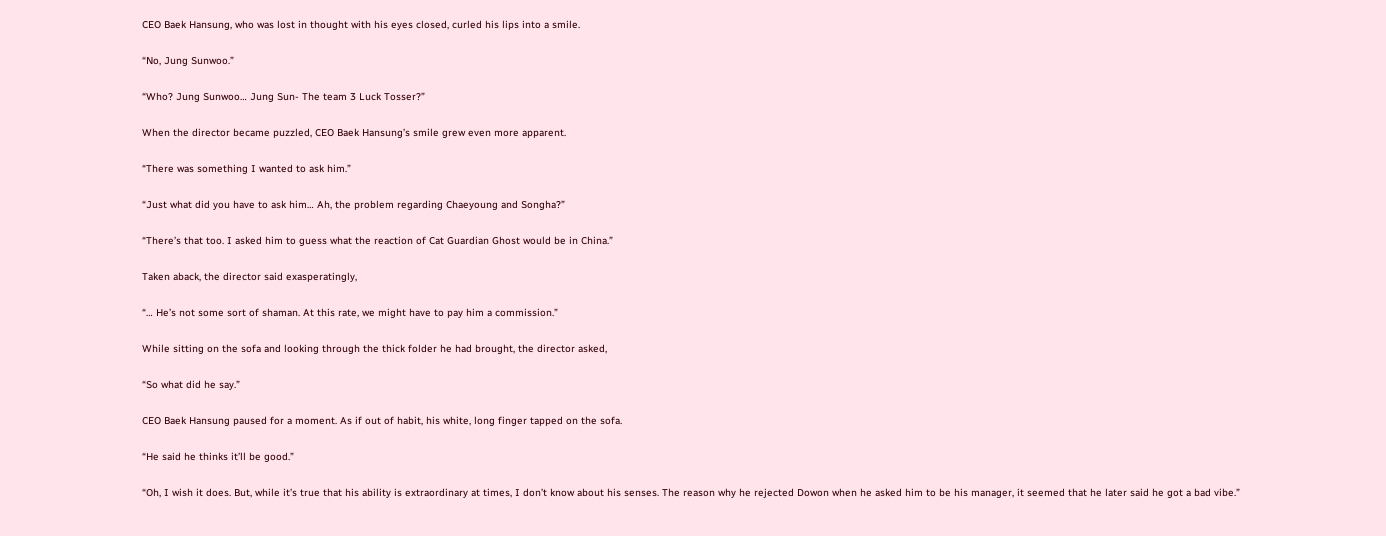CEO Baek Hansung, who was lost in thought with his eyes closed, curled his lips into a smile.

“No, Jung Sunwoo.”

“Who? Jung Sunwoo… Jung Sun- The team 3 Luck Tosser?”

When the director became puzzled, CEO Baek Hansung’s smile grew even more apparent.

“There was something I wanted to ask him.”

“Just what did you have to ask him… Ah, the problem regarding Chaeyoung and Songha?”

“There’s that too. I asked him to guess what the reaction of Cat Guardian Ghost would be in China.”

Taken aback, the director said exasperatingly,

“… He’s not some sort of shaman. At this rate, we might have to pay him a commission.”

While sitting on the sofa and looking through the thick folder he had brought, the director asked,

“So what did he say.”

CEO Baek Hansung paused for a moment. As if out of habit, his white, long finger tapped on the sofa.

“He said he thinks it’ll be good.”

“Oh, I wish it does. But, while it’s true that his ability is extraordinary at times, I don’t know about his senses. The reason why he rejected Dowon when he asked him to be his manager, it seemed that he later said he got a bad vibe.”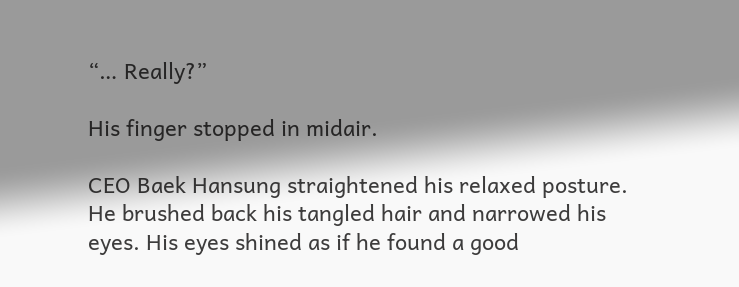“… Really?”

His finger stopped in midair.

CEO Baek Hansung straightened his relaxed posture. He brushed back his tangled hair and narrowed his eyes. His eyes shined as if he found a good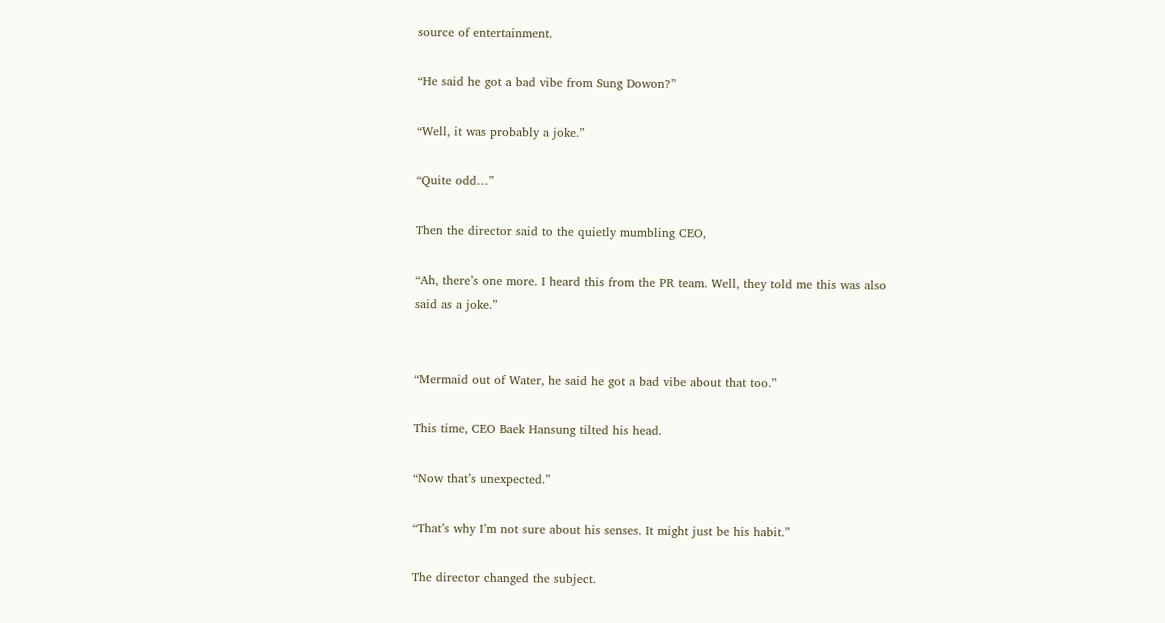source of entertainment.

“He said he got a bad vibe from Sung Dowon?”

“Well, it was probably a joke.”

“Quite odd…”

Then the director said to the quietly mumbling CEO,

“Ah, there’s one more. I heard this from the PR team. Well, they told me this was also said as a joke.”


“Mermaid out of Water, he said he got a bad vibe about that too.”

This time, CEO Baek Hansung tilted his head.

“Now that’s unexpected.”

“That’s why I’m not sure about his senses. It might just be his habit.”

The director changed the subject.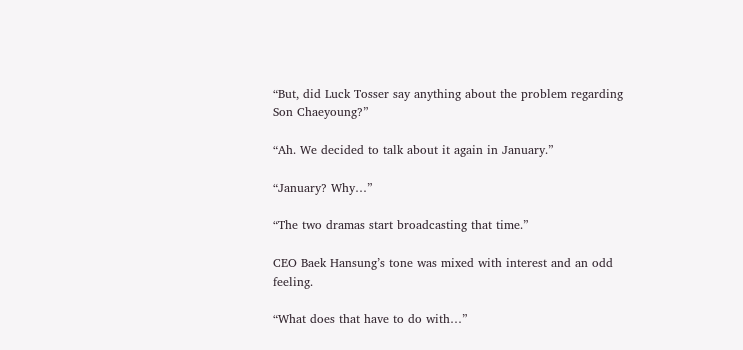“But, did Luck Tosser say anything about the problem regarding Son Chaeyoung?”

“Ah. We decided to talk about it again in January.”

“January? Why…”

“The two dramas start broadcasting that time.”

CEO Baek Hansung’s tone was mixed with interest and an odd feeling.

“What does that have to do with…”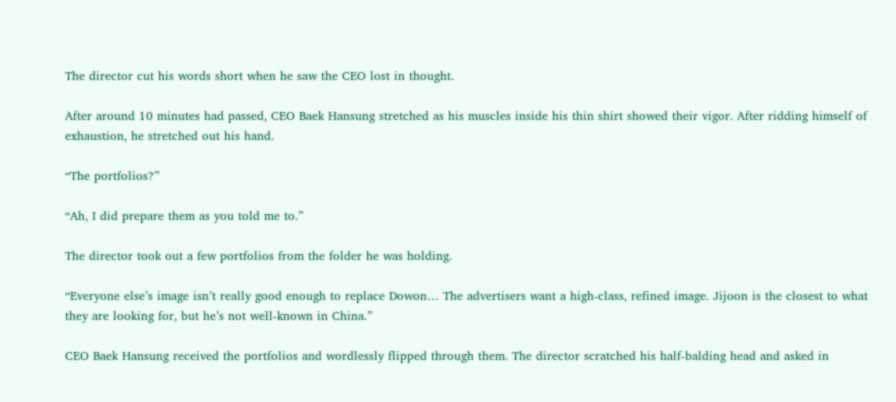The director cut his words short when he saw the CEO lost in thought.

After around 10 minutes had passed, CEO Baek Hansung stretched as his muscles inside his thin shirt showed their vigor. After ridding himself of exhaustion, he stretched out his hand.

“The portfolios?”

“Ah, I did prepare them as you told me to.”

The director took out a few portfolios from the folder he was holding.

“Everyone else’s image isn’t really good enough to replace Dowon… The advertisers want a high-class, refined image. Jijoon is the closest to what they are looking for, but he’s not well-known in China.”

CEO Baek Hansung received the portfolios and wordlessly flipped through them. The director scratched his half-balding head and asked in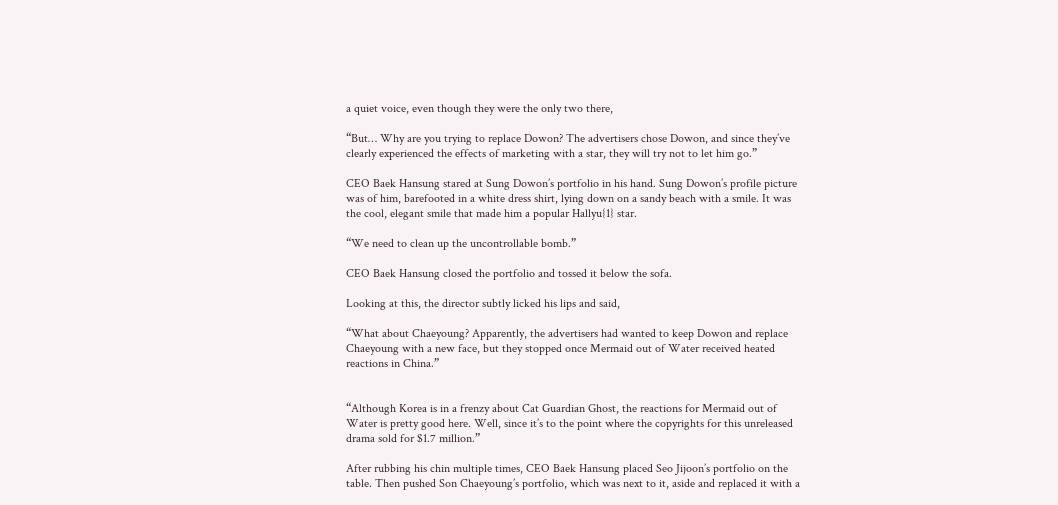a quiet voice, even though they were the only two there,

“But… Why are you trying to replace Dowon? The advertisers chose Dowon, and since they’ve clearly experienced the effects of marketing with a star, they will try not to let him go.”

CEO Baek Hansung stared at Sung Dowon’s portfolio in his hand. Sung Dowon’s profile picture was of him, barefooted in a white dress shirt, lying down on a sandy beach with a smile. It was the cool, elegant smile that made him a popular Hallyu{1} star.

“We need to clean up the uncontrollable bomb.”

CEO Baek Hansung closed the portfolio and tossed it below the sofa.

Looking at this, the director subtly licked his lips and said,

“What about Chaeyoung? Apparently, the advertisers had wanted to keep Dowon and replace Chaeyoung with a new face, but they stopped once Mermaid out of Water received heated reactions in China.”


“Although Korea is in a frenzy about Cat Guardian Ghost, the reactions for Mermaid out of Water is pretty good here. Well, since it’s to the point where the copyrights for this unreleased drama sold for $1.7 million.”

After rubbing his chin multiple times, CEO Baek Hansung placed Seo Jijoon’s portfolio on the table. Then pushed Son Chaeyoung’s portfolio, which was next to it, aside and replaced it with a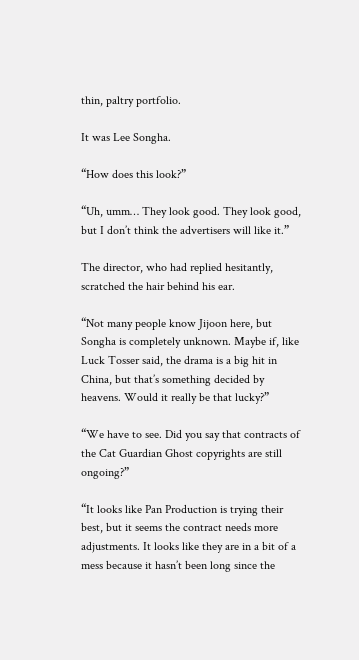thin, paltry portfolio.

It was Lee Songha.

“How does this look?”

“Uh, umm… They look good. They look good, but I don’t think the advertisers will like it.”

The director, who had replied hesitantly, scratched the hair behind his ear.

“Not many people know Jijoon here, but Songha is completely unknown. Maybe if, like Luck Tosser said, the drama is a big hit in China, but that’s something decided by heavens. Would it really be that lucky?”

“We have to see. Did you say that contracts of the Cat Guardian Ghost copyrights are still ongoing?”

“It looks like Pan Production is trying their best, but it seems the contract needs more adjustments. It looks like they are in a bit of a mess because it hasn’t been long since the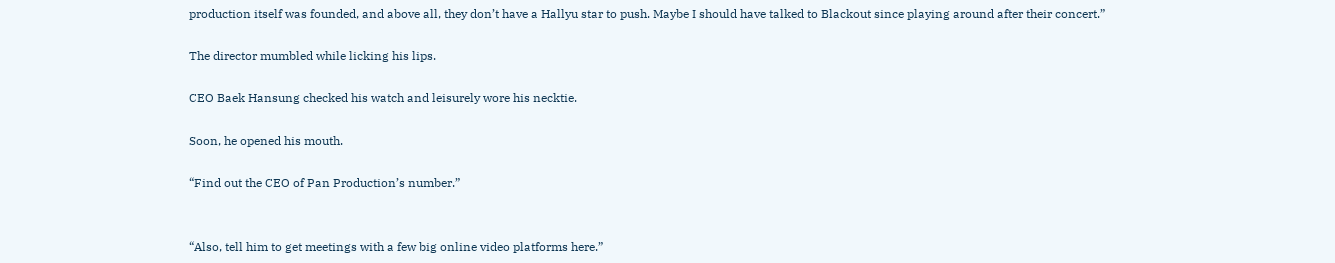production itself was founded, and above all, they don’t have a Hallyu star to push. Maybe I should have talked to Blackout since playing around after their concert.”

The director mumbled while licking his lips.

CEO Baek Hansung checked his watch and leisurely wore his necktie.

Soon, he opened his mouth.

“Find out the CEO of Pan Production’s number.”


“Also, tell him to get meetings with a few big online video platforms here.”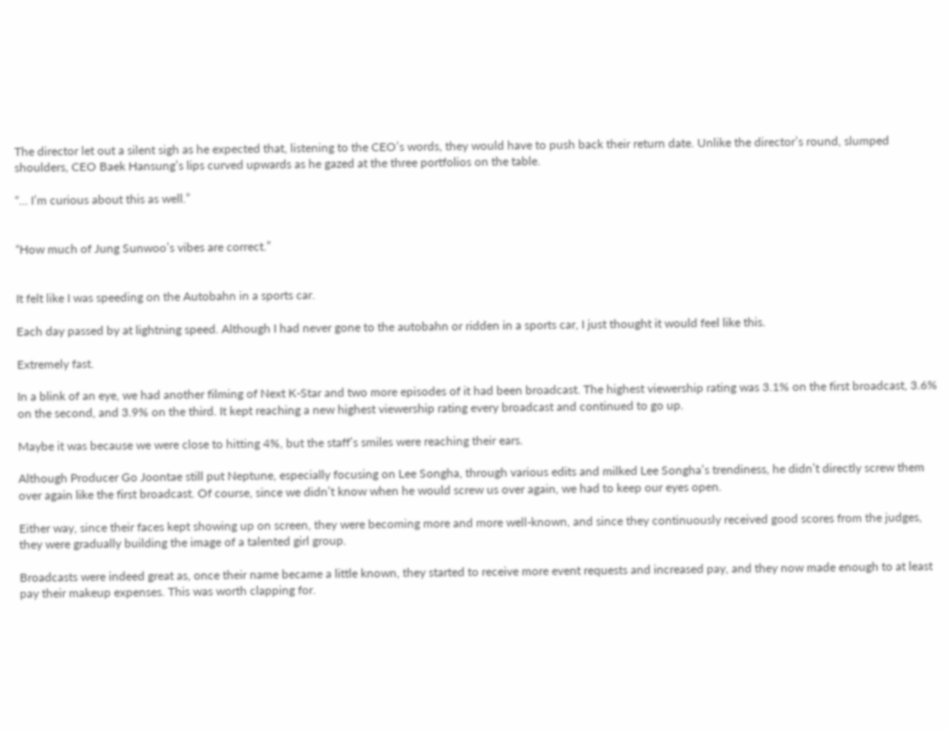The director let out a silent sigh as he expected that, listening to the CEO’s words, they would have to push back their return date. Unlike the director’s round, slumped shoulders, CEO Baek Hansung’s lips curved upwards as he gazed at the three portfolios on the table.

“… I’m curious about this as well.”


“How much of Jung Sunwoo’s vibes are correct.”


It felt like I was speeding on the Autobahn in a sports car.

Each day passed by at lightning speed. Although I had never gone to the autobahn or ridden in a sports car, I just thought it would feel like this.

Extremely fast.

In a blink of an eye, we had another filming of Next K-Star and two more episodes of it had been broadcast. The highest viewership rating was 3.1% on the first broadcast, 3.6% on the second, and 3.9% on the third. It kept reaching a new highest viewership rating every broadcast and continued to go up.

Maybe it was because we were close to hitting 4%, but the staff’s smiles were reaching their ears.

Although Producer Go Joontae still put Neptune, especially focusing on Lee Songha, through various edits and milked Lee Songha’s trendiness, he didn’t directly screw them over again like the first broadcast. Of course, since we didn’t know when he would screw us over again, we had to keep our eyes open.

Either way, since their faces kept showing up on screen, they were becoming more and more well-known, and since they continuously received good scores from the judges, they were gradually building the image of a talented girl group.

Broadcasts were indeed great as, once their name became a little known, they started to receive more event requests and increased pay, and they now made enough to at least pay their makeup expenses. This was worth clapping for.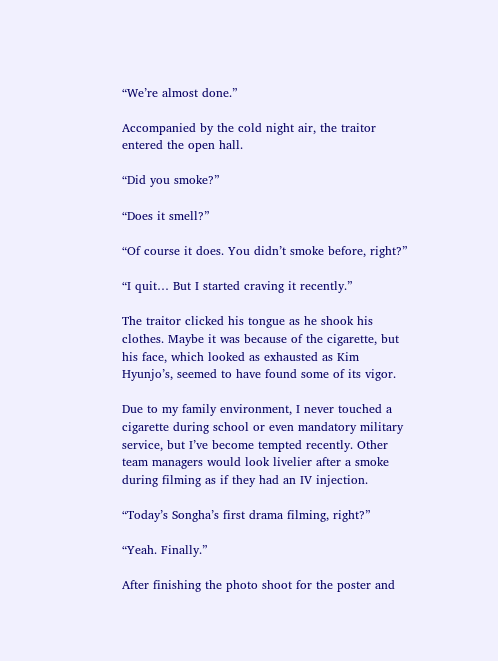“We’re almost done.”

Accompanied by the cold night air, the traitor entered the open hall.

“Did you smoke?”

“Does it smell?”

“Of course it does. You didn’t smoke before, right?”

“I quit… But I started craving it recently.”

The traitor clicked his tongue as he shook his clothes. Maybe it was because of the cigarette, but his face, which looked as exhausted as Kim Hyunjo’s, seemed to have found some of its vigor.

Due to my family environment, I never touched a cigarette during school or even mandatory military service, but I’ve become tempted recently. Other team managers would look livelier after a smoke during filming as if they had an IV injection.

“Today’s Songha’s first drama filming, right?”

“Yeah. Finally.”

After finishing the photo shoot for the poster and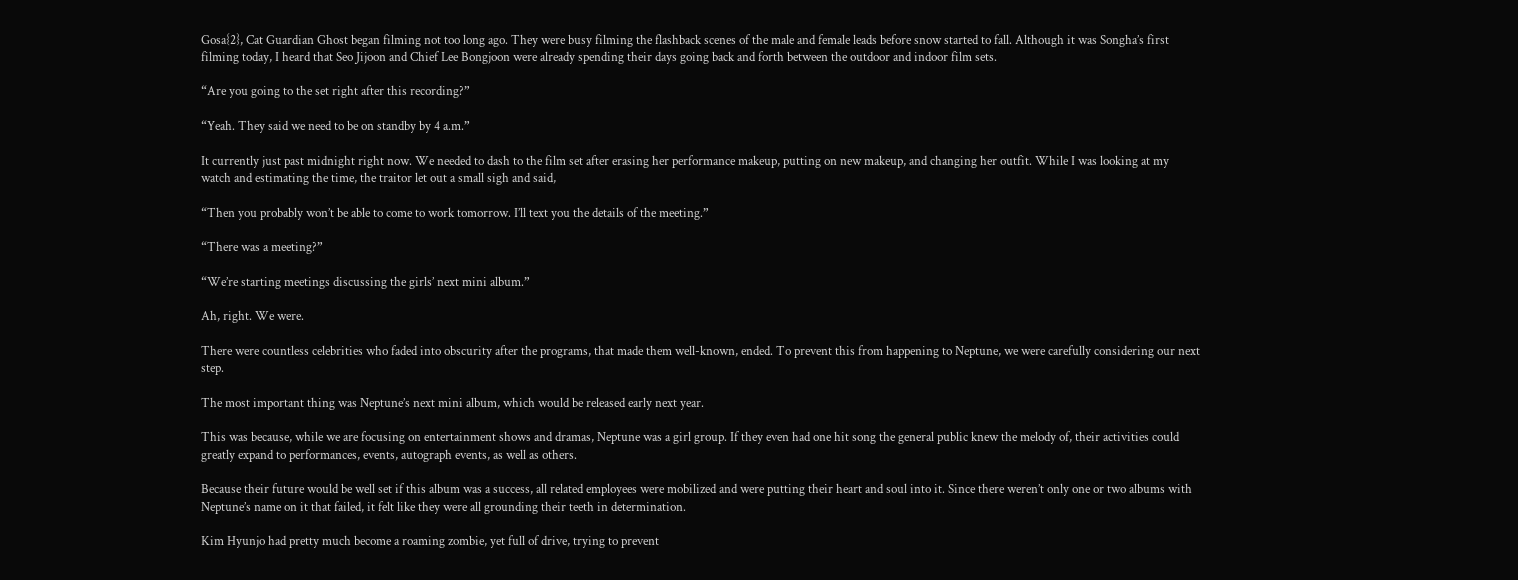Gosa{2}, Cat Guardian Ghost began filming not too long ago. They were busy filming the flashback scenes of the male and female leads before snow started to fall. Although it was Songha’s first filming today, I heard that Seo Jijoon and Chief Lee Bongjoon were already spending their days going back and forth between the outdoor and indoor film sets.

“Are you going to the set right after this recording?”

“Yeah. They said we need to be on standby by 4 a.m.”

It currently just past midnight right now. We needed to dash to the film set after erasing her performance makeup, putting on new makeup, and changing her outfit. While I was looking at my watch and estimating the time, the traitor let out a small sigh and said,

“Then you probably won’t be able to come to work tomorrow. I’ll text you the details of the meeting.”

“There was a meeting?”

“We’re starting meetings discussing the girls’ next mini album.”

Ah, right. We were.

There were countless celebrities who faded into obscurity after the programs, that made them well-known, ended. To prevent this from happening to Neptune, we were carefully considering our next step.

The most important thing was Neptune’s next mini album, which would be released early next year.

This was because, while we are focusing on entertainment shows and dramas, Neptune was a girl group. If they even had one hit song the general public knew the melody of, their activities could greatly expand to performances, events, autograph events, as well as others.

Because their future would be well set if this album was a success, all related employees were mobilized and were putting their heart and soul into it. Since there weren’t only one or two albums with Neptune’s name on it that failed, it felt like they were all grounding their teeth in determination.

Kim Hyunjo had pretty much become a roaming zombie, yet full of drive, trying to prevent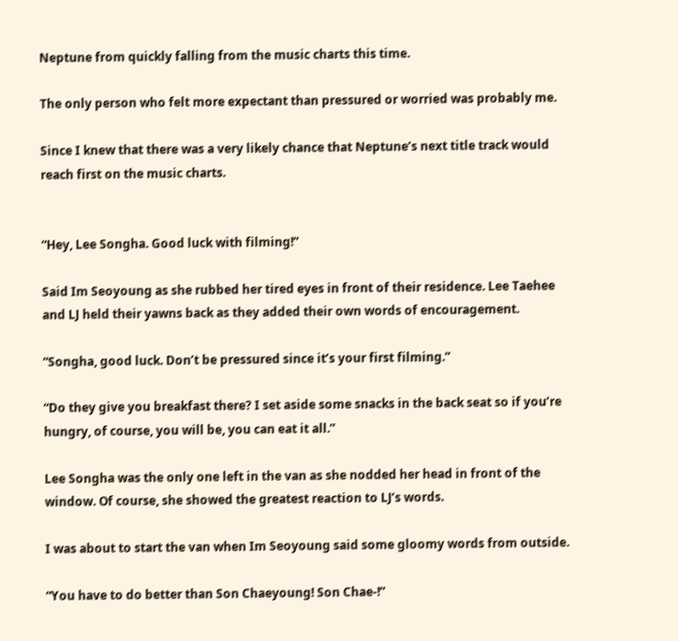Neptune from quickly falling from the music charts this time.

The only person who felt more expectant than pressured or worried was probably me.

Since I knew that there was a very likely chance that Neptune’s next title track would reach first on the music charts.


“Hey, Lee Songha. Good luck with filming!”

Said Im Seoyoung as she rubbed her tired eyes in front of their residence. Lee Taehee and LJ held their yawns back as they added their own words of encouragement.

“Songha, good luck. Don’t be pressured since it’s your first filming.”

“Do they give you breakfast there? I set aside some snacks in the back seat so if you’re hungry, of course, you will be, you can eat it all.”

Lee Songha was the only one left in the van as she nodded her head in front of the window. Of course, she showed the greatest reaction to LJ’s words.

I was about to start the van when Im Seoyoung said some gloomy words from outside.

“You have to do better than Son Chaeyoung! Son Chae-!”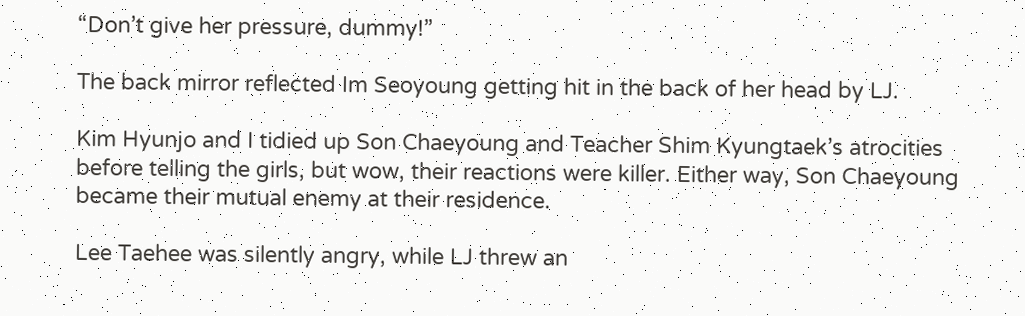“Don’t give her pressure, dummy!”

The back mirror reflected Im Seoyoung getting hit in the back of her head by LJ.

Kim Hyunjo and I tidied up Son Chaeyoung and Teacher Shim Kyungtaek’s atrocities before telling the girls, but wow, their reactions were killer. Either way, Son Chaeyoung became their mutual enemy at their residence.

Lee Taehee was silently angry, while LJ threw an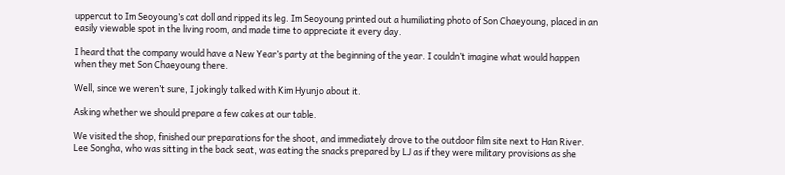uppercut to Im Seoyoung’s cat doll and ripped its leg. Im Seoyoung printed out a humiliating photo of Son Chaeyoung, placed in an easily viewable spot in the living room, and made time to appreciate it every day.

I heard that the company would have a New Year’s party at the beginning of the year. I couldn’t imagine what would happen when they met Son Chaeyoung there.

Well, since we weren’t sure, I jokingly talked with Kim Hyunjo about it.

Asking whether we should prepare a few cakes at our table.

We visited the shop, finished our preparations for the shoot, and immediately drove to the outdoor film site next to Han River. Lee Songha, who was sitting in the back seat, was eating the snacks prepared by LJ as if they were military provisions as she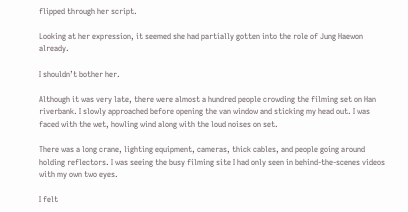flipped through her script.

Looking at her expression, it seemed she had partially gotten into the role of Jung Haewon already.

I shouldn’t bother her.

Although it was very late, there were almost a hundred people crowding the filming set on Han riverbank. I slowly approached before opening the van window and sticking my head out. I was faced with the wet, howling wind along with the loud noises on set.

There was a long crane, lighting equipment, cameras, thick cables, and people going around holding reflectors. I was seeing the busy filming site I had only seen in behind-the-scenes videos with my own two eyes.

I felt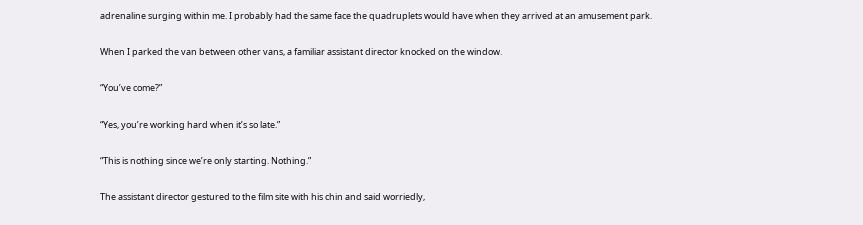adrenaline surging within me. I probably had the same face the quadruplets would have when they arrived at an amusement park.

When I parked the van between other vans, a familiar assistant director knocked on the window.

“You’ve come?”

“Yes, you’re working hard when it’s so late.”

“This is nothing since we’re only starting. Nothing.”

The assistant director gestured to the film site with his chin and said worriedly,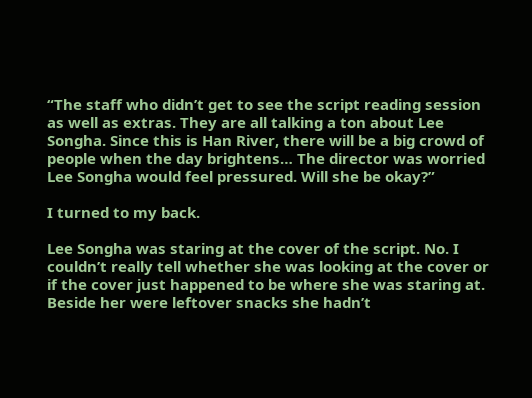“The staff who didn’t get to see the script reading session as well as extras. They are all talking a ton about Lee Songha. Since this is Han River, there will be a big crowd of people when the day brightens… The director was worried Lee Songha would feel pressured. Will she be okay?”

I turned to my back.

Lee Songha was staring at the cover of the script. No. I couldn’t really tell whether she was looking at the cover or if the cover just happened to be where she was staring at. Beside her were leftover snacks she hadn’t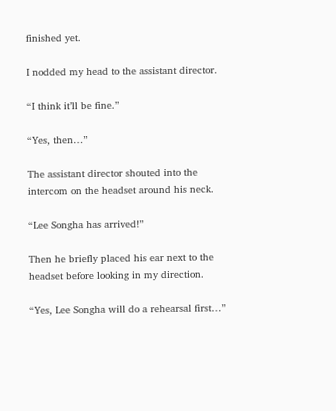finished yet.

I nodded my head to the assistant director.

“I think it’ll be fine.”

“Yes, then…”

The assistant director shouted into the intercom on the headset around his neck.

“Lee Songha has arrived!”

Then he briefly placed his ear next to the headset before looking in my direction.

“Yes, Lee Songha will do a rehearsal first…”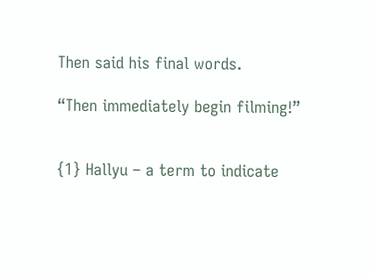Then said his final words.

“Then immediately begin filming!”


{1} Hallyu – a term to indicate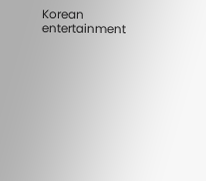Korean entertainment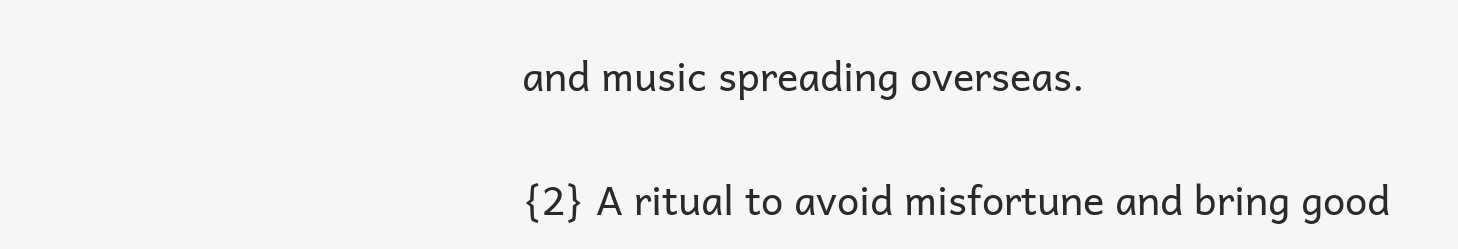and music spreading overseas.

{2} A ritual to avoid misfortune and bring good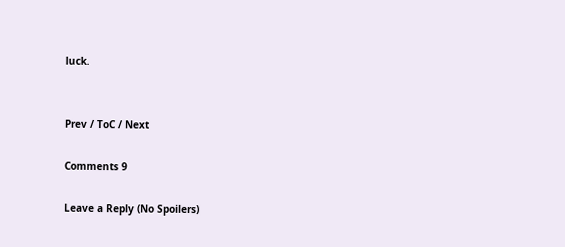luck.


Prev / ToC / Next

Comments 9

Leave a Reply (No Spoilers)